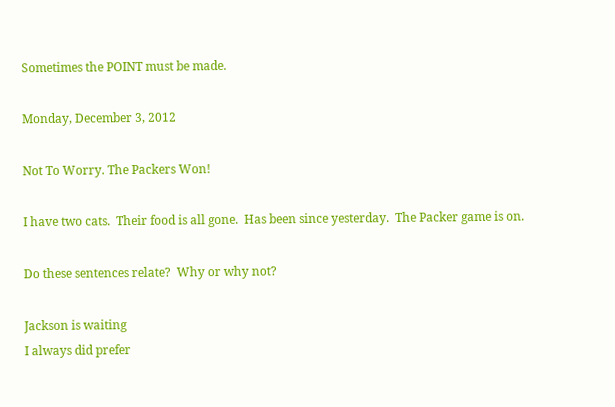Sometimes the POINT must be made.

Monday, December 3, 2012

Not To Worry. The Packers Won!

I have two cats.  Their food is all gone.  Has been since yesterday.  The Packer game is on.

Do these sentences relate?  Why or why not?

Jackson is waiting
I always did prefer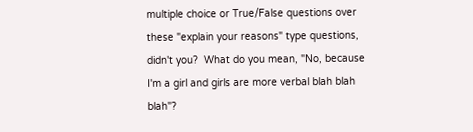multiple choice or True/False questions over these "explain your reasons" type questions, didn't you?  What do you mean, "No, because I'm a girl and girls are more verbal blah blah blah"?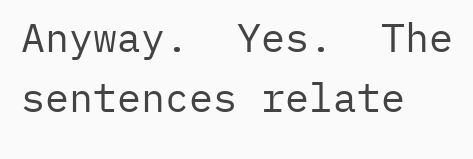Anyway.  Yes.  The sentences relate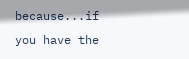because...if you have the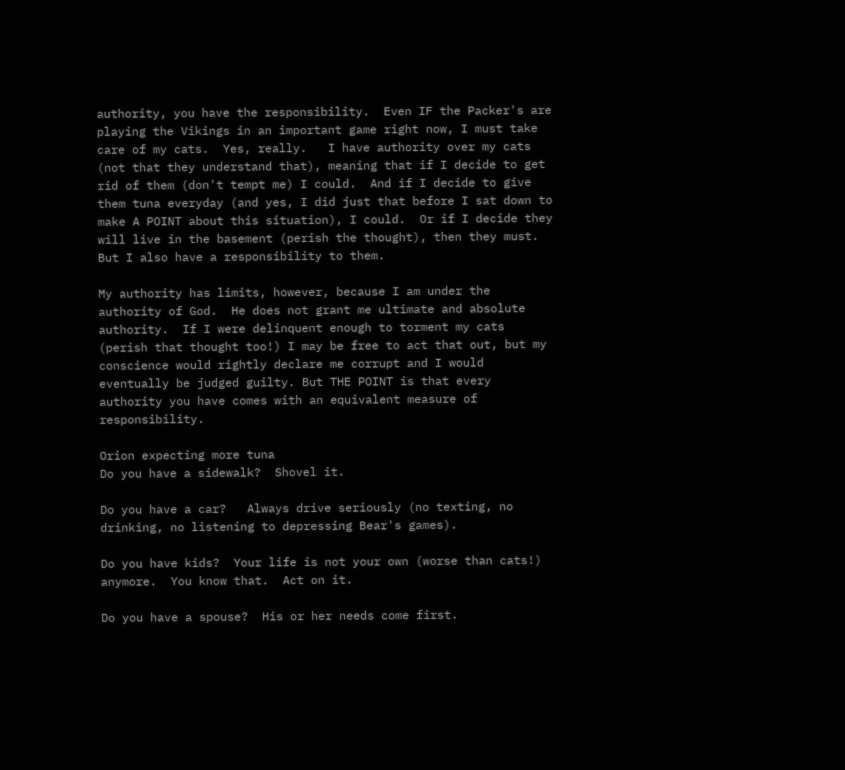authority, you have the responsibility.  Even IF the Packer's are playing the Vikings in an important game right now, I must take care of my cats.  Yes, really.   I have authority over my cats (not that they understand that), meaning that if I decide to get rid of them (don't tempt me) I could.  And if I decide to give them tuna everyday (and yes, I did just that before I sat down to make A POINT about this situation), I could.  Or if I decide they will live in the basement (perish the thought), then they must.  But I also have a responsibility to them.

My authority has limits, however, because I am under the authority of God.  He does not grant me ultimate and absolute authority.  If I were delinquent enough to torment my cats (perish that thought too!) I may be free to act that out, but my conscience would rightly declare me corrupt and I would eventually be judged guilty. But THE POINT is that every authority you have comes with an equivalent measure of responsibility.

Orion expecting more tuna
Do you have a sidewalk?  Shovel it.

Do you have a car?   Always drive seriously (no texting, no drinking, no listening to depressing Bear's games).

Do you have kids?  Your life is not your own (worse than cats!) anymore.  You know that.  Act on it.

Do you have a spouse?  His or her needs come first.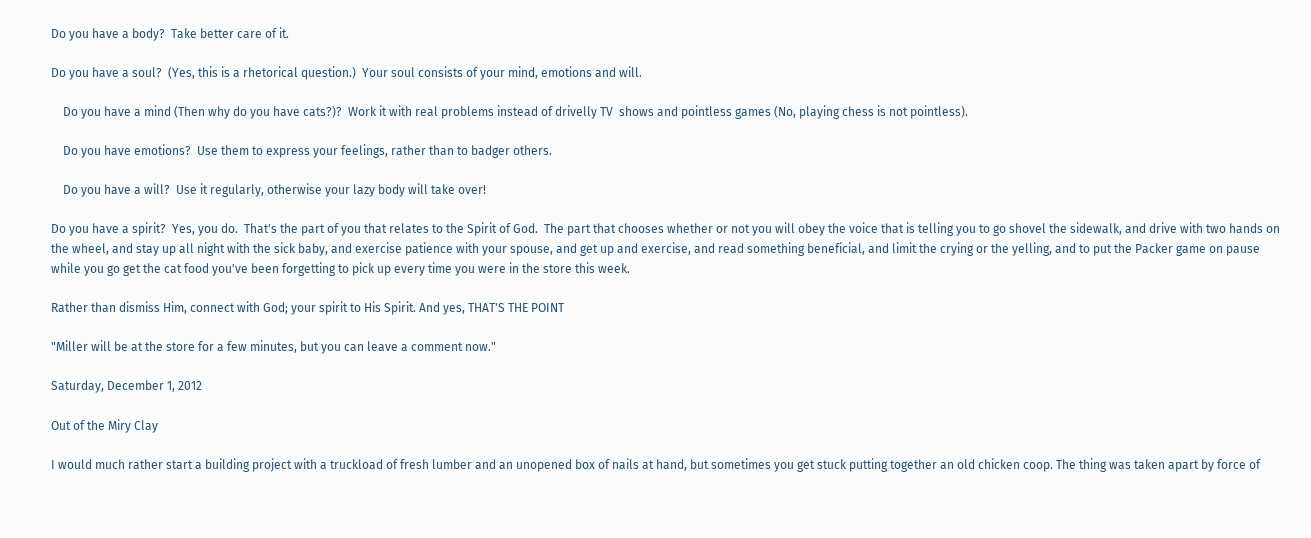Do you have a body?  Take better care of it.

Do you have a soul?  (Yes, this is a rhetorical question.)  Your soul consists of your mind, emotions and will.

    Do you have a mind (Then why do you have cats?)?  Work it with real problems instead of drivelly TV  shows and pointless games (No, playing chess is not pointless).

    Do you have emotions?  Use them to express your feelings, rather than to badger others.

    Do you have a will?  Use it regularly, otherwise your lazy body will take over!

Do you have a spirit?  Yes, you do.  That's the part of you that relates to the Spirit of God.  The part that chooses whether or not you will obey the voice that is telling you to go shovel the sidewalk, and drive with two hands on the wheel, and stay up all night with the sick baby, and exercise patience with your spouse, and get up and exercise, and read something beneficial, and limit the crying or the yelling, and to put the Packer game on pause while you go get the cat food you've been forgetting to pick up every time you were in the store this week.

Rather than dismiss Him, connect with God; your spirit to His Spirit. And yes, THAT'S THE POINT

"Miller will be at the store for a few minutes, but you can leave a comment now."

Saturday, December 1, 2012

Out of the Miry Clay

I would much rather start a building project with a truckload of fresh lumber and an unopened box of nails at hand, but sometimes you get stuck putting together an old chicken coop. The thing was taken apart by force of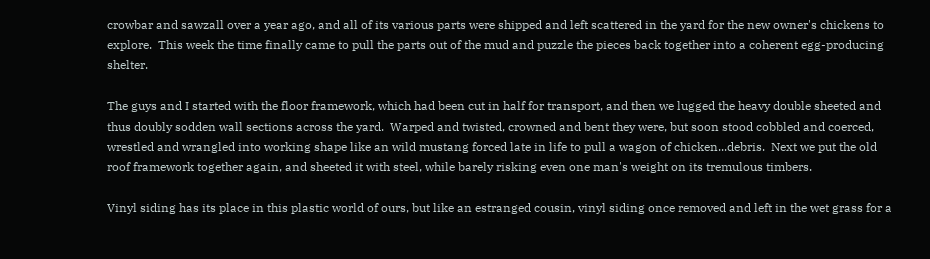crowbar and sawzall over a year ago, and all of its various parts were shipped and left scattered in the yard for the new owner's chickens to explore.  This week the time finally came to pull the parts out of the mud and puzzle the pieces back together into a coherent egg-producing shelter.

The guys and I started with the floor framework, which had been cut in half for transport, and then we lugged the heavy double sheeted and thus doubly sodden wall sections across the yard.  Warped and twisted, crowned and bent they were, but soon stood cobbled and coerced, wrestled and wrangled into working shape like an wild mustang forced late in life to pull a wagon of chicken...debris.  Next we put the old roof framework together again, and sheeted it with steel, while barely risking even one man's weight on its tremulous timbers.

Vinyl siding has its place in this plastic world of ours, but like an estranged cousin, vinyl siding once removed and left in the wet grass for a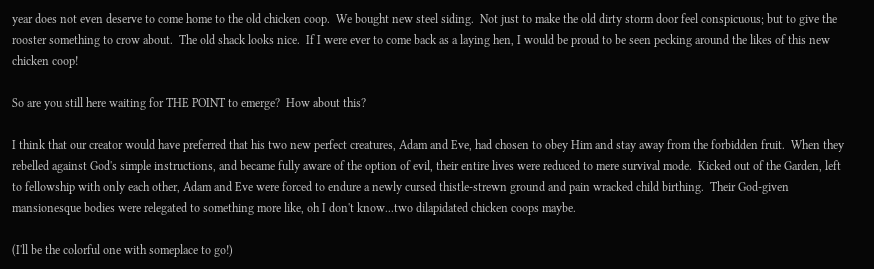year does not even deserve to come home to the old chicken coop.  We bought new steel siding.  Not just to make the old dirty storm door feel conspicuous; but to give the rooster something to crow about.  The old shack looks nice.  If I were ever to come back as a laying hen, I would be proud to be seen pecking around the likes of this new chicken coop!

So are you still here waiting for THE POINT to emerge?  How about this?

I think that our creator would have preferred that his two new perfect creatures, Adam and Eve, had chosen to obey Him and stay away from the forbidden fruit.  When they rebelled against God's simple instructions, and became fully aware of the option of evil, their entire lives were reduced to mere survival mode.  Kicked out of the Garden, left to fellowship with only each other, Adam and Eve were forced to endure a newly cursed thistle-strewn ground and pain wracked child birthing.  Their God-given mansionesque bodies were relegated to something more like, oh I don't know...two dilapidated chicken coops maybe.

(I'll be the colorful one with someplace to go!)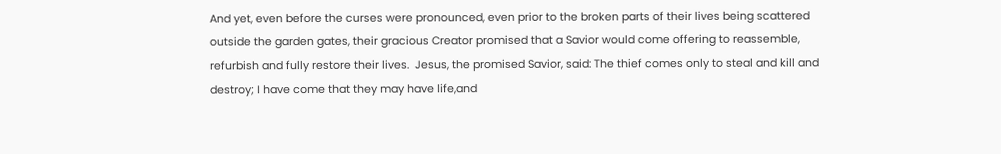And yet, even before the curses were pronounced, even prior to the broken parts of their lives being scattered outside the garden gates, their gracious Creator promised that a Savior would come offering to reassemble, refurbish and fully restore their lives.  Jesus, the promised Savior, said: The thief comes only to steal and kill and destroy; I have come that they may have life,and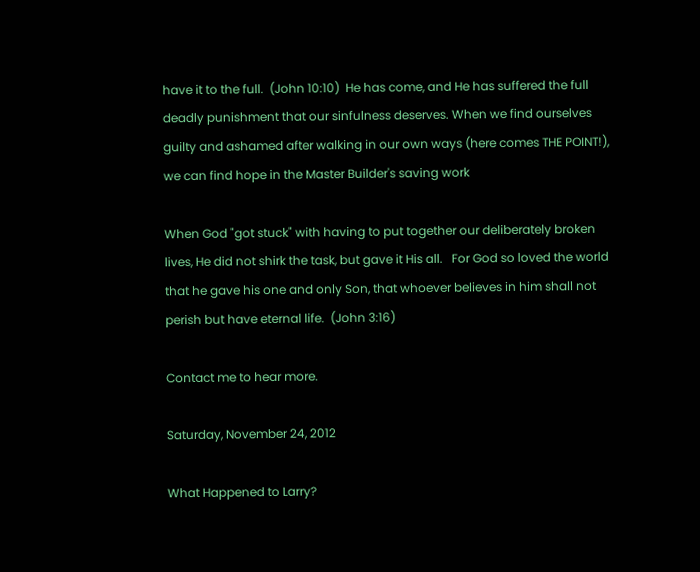have it to the full.  (John 10:10)  He has come, and He has suffered the full deadly punishment that our sinfulness deserves. When we find ourselves guilty and ashamed after walking in our own ways (here comes THE POINT!), we can find hope in the Master Builder's saving work

When God "got stuck" with having to put together our deliberately broken lives, He did not shirk the task, but gave it His all.   For God so loved the world that he gave his one and only Son, that whoever believes in him shall not perish but have eternal life.  (John 3:16)

Contact me to hear more.

Saturday, November 24, 2012

What Happened to Larry?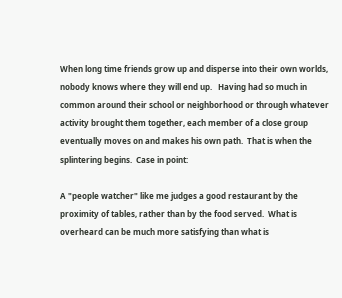When long time friends grow up and disperse into their own worlds, nobody knows where they will end up.   Having had so much in common around their school or neighborhood or through whatever activity brought them together, each member of a close group eventually moves on and makes his own path.  That is when the splintering begins.  Case in point:

A "people watcher" like me judges a good restaurant by the proximity of tables, rather than by the food served.  What is overheard can be much more satisfying than what is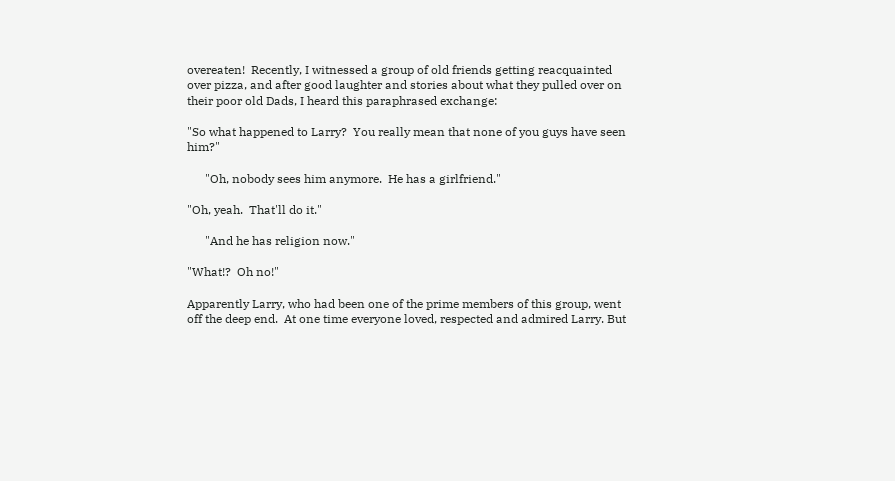overeaten!  Recently, I witnessed a group of old friends getting reacquainted over pizza, and after good laughter and stories about what they pulled over on their poor old Dads, I heard this paraphrased exchange:

"So what happened to Larry?  You really mean that none of you guys have seen him?"

      "Oh, nobody sees him anymore.  He has a girlfriend."

"Oh, yeah.  That'll do it."

      "And he has religion now."

"What!?  Oh no!"

Apparently Larry, who had been one of the prime members of this group, went off the deep end.  At one time everyone loved, respected and admired Larry. But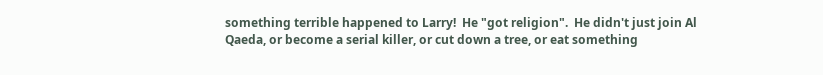something terrible happened to Larry!  He "got religion".  He didn't just join Al Qaeda, or become a serial killer, or cut down a tree, or eat something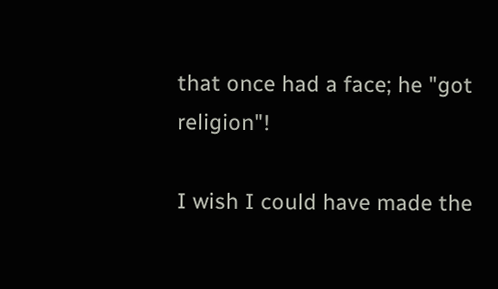that once had a face; he "got religion"!

I wish I could have made the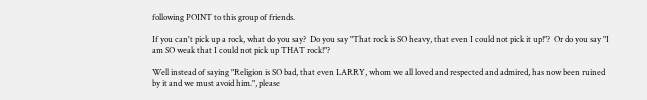following POINT to this group of friends.

If you can't pick up a rock, what do you say?  Do you say "That rock is SO heavy, that even I could not pick it up!"?  Or do you say "I am SO weak that I could not pick up THAT rock!"?

Well instead of saying "Religion is SO bad, that even LARRY, whom we all loved and respected and admired, has now been ruined by it and we must avoid him.", please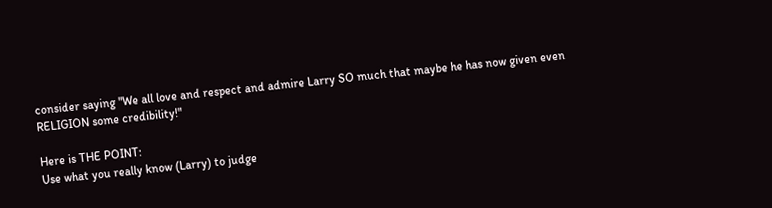consider saying "We all love and respect and admire Larry SO much that maybe he has now given even RELIGION some credibility!"

Here is THE POINT:
Use what you really know (Larry) to judge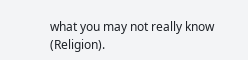what you may not really know (Religion).